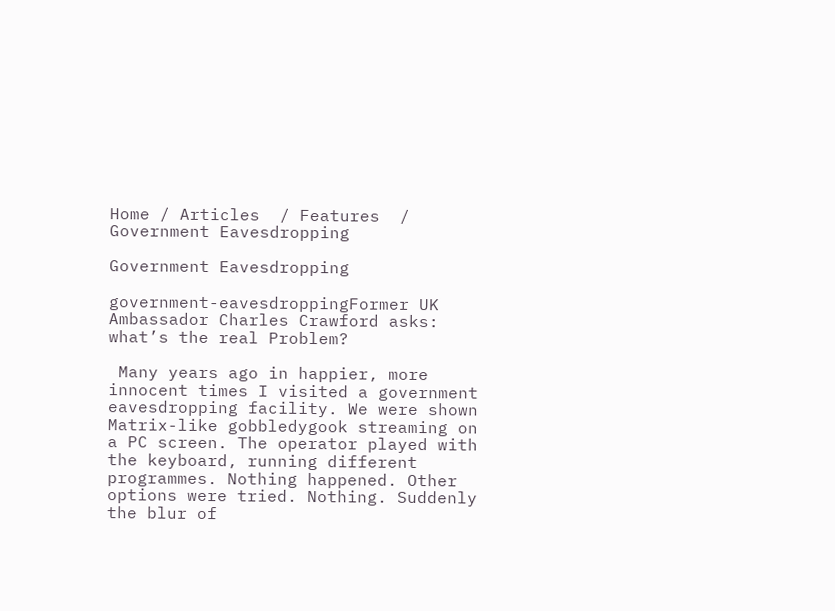Home / Articles  / Features  / Government Eavesdropping

Government Eavesdropping

government-eavesdroppingFormer UK Ambassador Charles Crawford asks: what’s the real Problem?

 Many years ago in happier, more innocent times I visited a government eavesdropping facility. We were shown Matrix-like gobbledygook streaming on a PC screen. The operator played with the keyboard, running different programmes. Nothing happened. Other options were tried. Nothing. Suddenly the blur of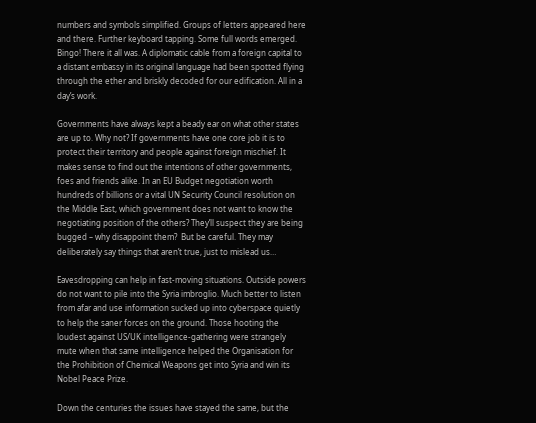numbers and symbols simplified. Groups of letters appeared here and there. Further keyboard tapping. Some full words emerged. Bingo! There it all was. A diplomatic cable from a foreign capital to a distant embassy in its original language had been spotted flying through the ether and briskly decoded for our edification. All in a day’s work.

Governments have always kept a beady ear on what other states are up to. Why not? If governments have one core job it is to protect their territory and people against foreign mischief. It makes sense to find out the intentions of other governments, foes and friends alike. In an EU Budget negotiation worth hundreds of billions or a vital UN Security Council resolution on the Middle East, which government does not want to know the negotiating position of the others? They’ll suspect they are being bugged – why disappoint them?  But be careful. They may deliberately say things that aren’t true, just to mislead us…

Eavesdropping can help in fast-moving situations. Outside powers do not want to pile into the Syria imbroglio. Much better to listen from afar and use information sucked up into cyberspace quietly to help the saner forces on the ground. Those hooting the loudest against US/UK intelligence-gathering were strangely mute when that same intelligence helped the Organisation for the Prohibition of Chemical Weapons get into Syria and win its Nobel Peace Prize.

Down the centuries the issues have stayed the same, but the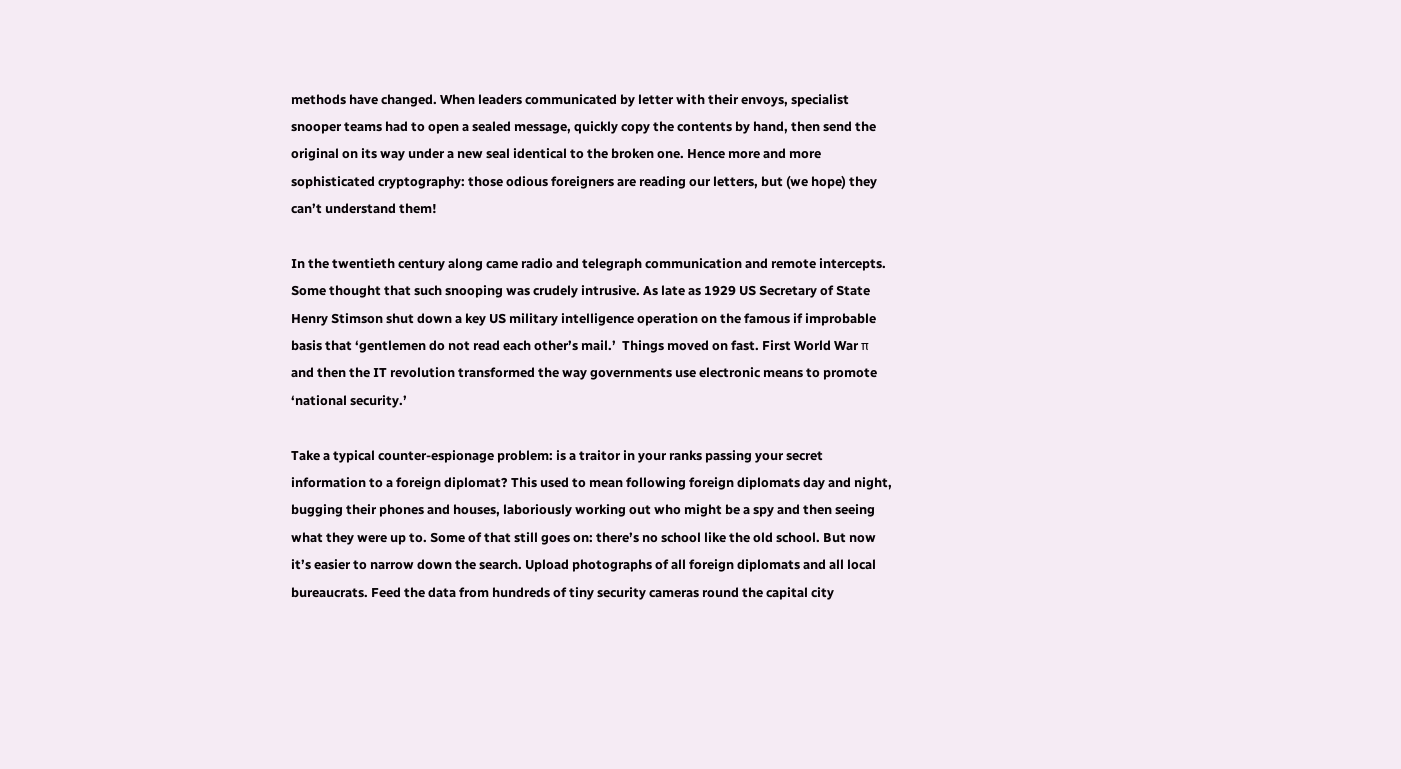methods have changed. When leaders communicated by letter with their envoys, specialist snooper teams had to open a sealed message, quickly copy the contents by hand, then send the original on its way under a new seal identical to the broken one. Hence more and more sophisticated cryptography: those odious foreigners are reading our letters, but (we hope) they can’t understand them!

In the twentieth century along came radio and telegraph communication and remote intercepts. Some thought that such snooping was crudely intrusive. As late as 1929 US Secretary of State Henry Stimson shut down a key US military intelligence operation on the famous if improbable basis that ‘gentlemen do not read each other’s mail.’  Things moved on fast. First World War π and then the IT revolution transformed the way governments use electronic means to promote ‘national security.’

Take a typical counter-espionage problem: is a traitor in your ranks passing your secret information to a foreign diplomat? This used to mean following foreign diplomats day and night, bugging their phones and houses, laboriously working out who might be a spy and then seeing what they were up to. Some of that still goes on: there’s no school like the old school. But now it’s easier to narrow down the search. Upload photographs of all foreign diplomats and all local bureaucrats. Feed the data from hundreds of tiny security cameras round the capital city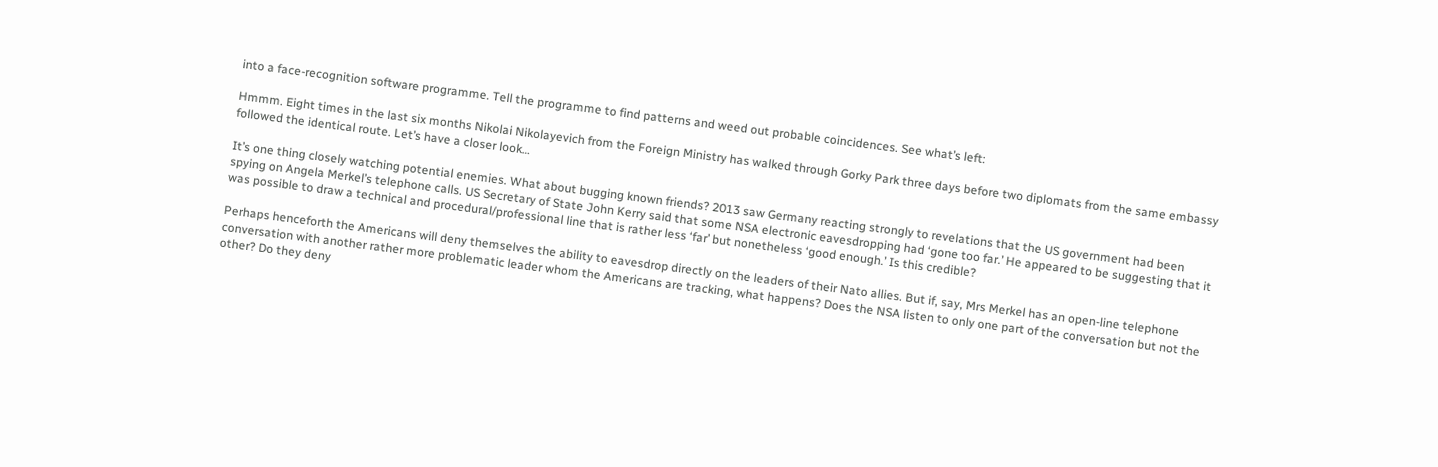into a face-recognition software programme. Tell the programme to find patterns and weed out probable coincidences. See what’s left:

Hmmm. Eight times in the last six months Nikolai Nikolayevich from the Foreign Ministry has walked through Gorky Park three days before two diplomats from the same embassy followed the identical route. Let’s have a closer look…

It’s one thing closely watching potential enemies. What about bugging known friends? 2013 saw Germany reacting strongly to revelations that the US government had been spying on Angela Merkel’s telephone calls. US Secretary of State John Kerry said that some NSA electronic eavesdropping had ‘gone too far.’ He appeared to be suggesting that it was possible to draw a technical and procedural/professional line that is rather less ‘far’ but nonetheless ‘good enough.’ Is this credible?

Perhaps henceforth the Americans will deny themselves the ability to eavesdrop directly on the leaders of their Nato allies. But if, say, Mrs Merkel has an open-line telephone conversation with another rather more problematic leader whom the Americans are tracking, what happens? Does the NSA listen to only one part of the conversation but not the other? Do they deny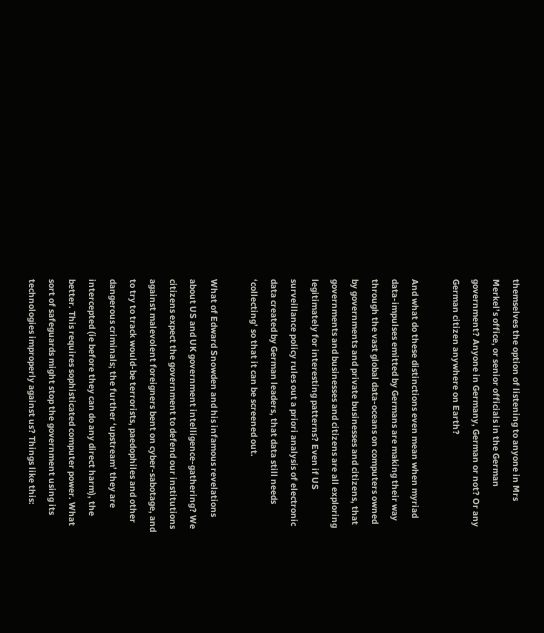themselves the option of listening to anyone in Mrs Merkel’s office, or senior officials in the German government? Anyone in Germany, German or not? Or any German citizen anywhere on Earth?

And what do these distinctions even mean when myriad data-impulses emitted by Germans are making their way through the vast global data-oceans on computers owned by governments and private businesses and citizens, that governments and businesses and citizens are all exploring legitimately for interesting patterns? Even if US surveillance policy rules out a priori analysis of electronic data created by German leaders, that data still needs ‘collecting’ so that it can be screened out.

What of Edward Snowden and his infamous revelations about US and UK government intelligence-gathering? We citizens expect the government to defend our institutions against malevolent foreigners bent on cyber-sabotage, and to try to track would-be terrorists, paedophiles and other dangerous criminals; the further ‘upstream’ they are intercepted (ie before they can do any direct harm), the better. This requires sophisticated computer power. What sort of safeguards might stop the government using its technologies improperly against us? Things like this: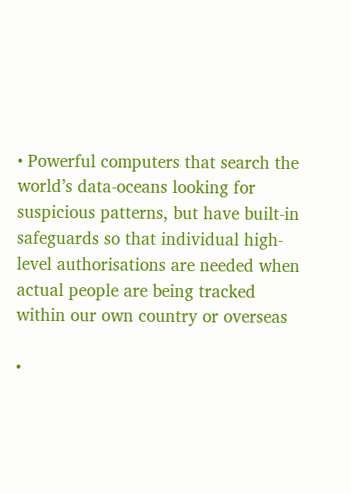• Powerful computers that search the world’s data-oceans looking for suspicious patterns, but have built-in safeguards so that individual high-level authorisations are needed when actual people are being tracked within our own country or overseas

•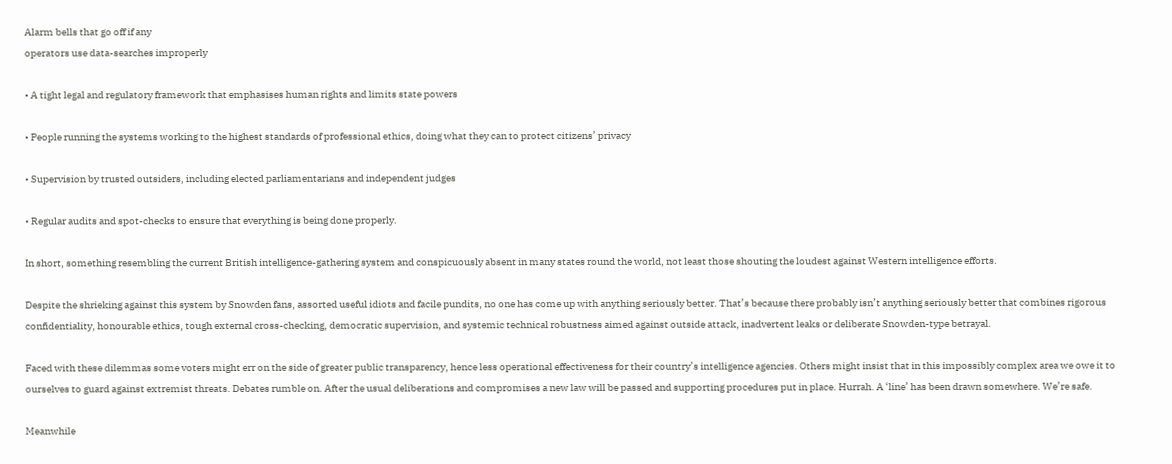Alarm bells that go off if any
operators use data-searches improperly

• A tight legal and regulatory framework that emphasises human rights and limits state powers

• People running the systems working to the highest standards of professional ethics, doing what they can to protect citizens’ privacy

• Supervision by trusted outsiders, including elected parliamentarians and independent judges

• Regular audits and spot-checks to ensure that everything is being done properly.

In short, something resembling the current British intelligence-gathering system and conspicuously absent in many states round the world, not least those shouting the loudest against Western intelligence efforts.

Despite the shrieking against this system by Snowden fans, assorted useful idiots and facile pundits, no one has come up with anything seriously better. That’s because there probably isn’t anything seriously better that combines rigorous confidentiality, honourable ethics, tough external cross-checking, democratic supervision, and systemic technical robustness aimed against outside attack, inadvertent leaks or deliberate Snowden-type betrayal.

Faced with these dilemmas some voters might err on the side of greater public transparency, hence less operational effectiveness for their country’s intelligence agencies. Others might insist that in this impossibly complex area we owe it to ourselves to guard against extremist threats. Debates rumble on. After the usual deliberations and compromises a new law will be passed and supporting procedures put in place. Hurrah. A ‘line’ has been drawn somewhere. We’re safe.

Meanwhile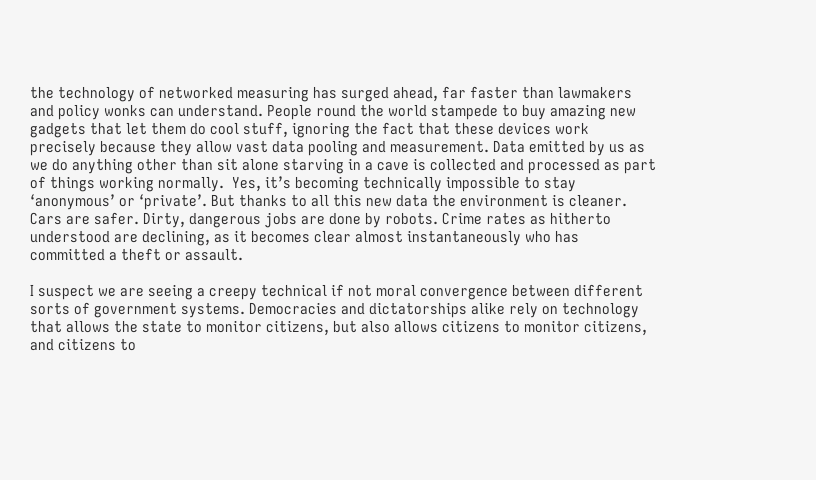the technology of networked measuring has surged ahead, far faster than lawmakers and policy wonks can understand. People round the world stampede to buy amazing new gadgets that let them do cool stuff, ignoring the fact that these devices work precisely because they allow vast data pooling and measurement. Data emitted by us as we do anything other than sit alone starving in a cave is collected and processed as part of things working normally.  Yes, it’s becoming technically impossible to stay ‘anonymous’ or ‘private’. But thanks to all this new data the environment is cleaner. Cars are safer. Dirty, dangerous jobs are done by robots. Crime rates as hitherto understood are declining, as it becomes clear almost instantaneously who has committed a theft or assault.

I suspect we are seeing a creepy technical if not moral convergence between different sorts of government systems. Democracies and dictatorships alike rely on technology that allows the state to monitor citizens, but also allows citizens to monitor citizens, and citizens to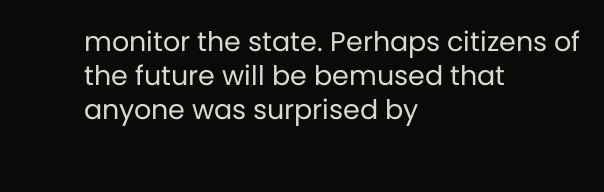monitor the state. Perhaps citizens of the future will be bemused that anyone was surprised by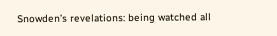Snowden’s revelations: being watched all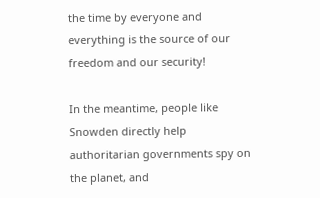the time by everyone and everything is the source of our freedom and our security!

In the meantime, people like Snowden directly help authoritarian governments spy on the planet, and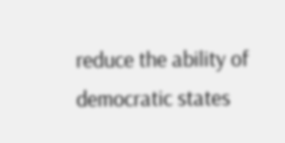reduce the ability of democratic states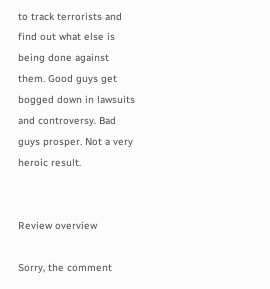to track terrorists and find out what else is being done against them. Good guys get bogged down in lawsuits and controversy. Bad guys prosper. Not a very heroic result.


Review overview

Sorry, the comment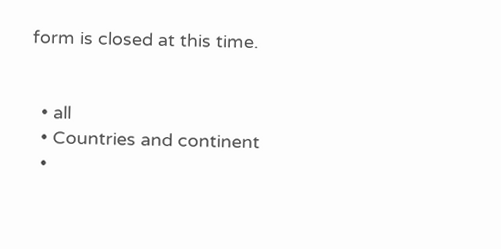form is closed at this time.


  • all
  • Countries and continent
  •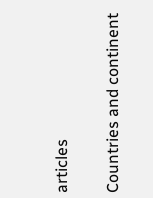articles

Countries and continent